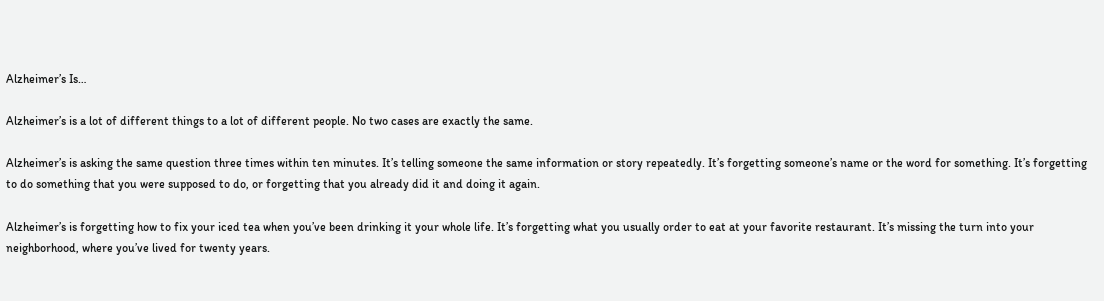Alzheimer’s Is…

Alzheimer’s is a lot of different things to a lot of different people. No two cases are exactly the same.

Alzheimer’s is asking the same question three times within ten minutes. It’s telling someone the same information or story repeatedly. It’s forgetting someone’s name or the word for something. It’s forgetting to do something that you were supposed to do, or forgetting that you already did it and doing it again.

Alzheimer’s is forgetting how to fix your iced tea when you’ve been drinking it your whole life. It’s forgetting what you usually order to eat at your favorite restaurant. It’s missing the turn into your neighborhood, where you’ve lived for twenty years.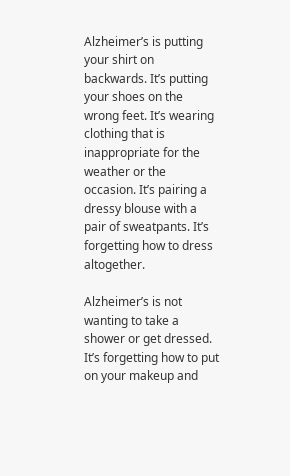Alzheimer’s is putting your shirt on backwards. It’s putting your shoes on the wrong feet. It’s wearing clothing that is inappropriate for the weather or the occasion. It’s pairing a dressy blouse with a pair of sweatpants. It’s forgetting how to dress altogether.

Alzheimer’s is not wanting to take a shower or get dressed. It’s forgetting how to put on your makeup and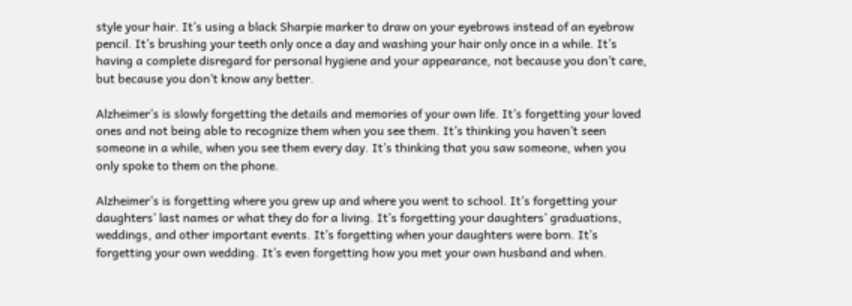style your hair. It’s using a black Sharpie marker to draw on your eyebrows instead of an eyebrow pencil. It’s brushing your teeth only once a day and washing your hair only once in a while. It’s having a complete disregard for personal hygiene and your appearance, not because you don’t care, but because you don’t know any better.

Alzheimer’s is slowly forgetting the details and memories of your own life. It’s forgetting your loved ones and not being able to recognize them when you see them. It’s thinking you haven’t seen someone in a while, when you see them every day. It’s thinking that you saw someone, when you only spoke to them on the phone.

Alzheimer’s is forgetting where you grew up and where you went to school. It’s forgetting your daughters’ last names or what they do for a living. It’s forgetting your daughters’ graduations, weddings, and other important events. It’s forgetting when your daughters were born. It’s forgetting your own wedding. It’s even forgetting how you met your own husband and when.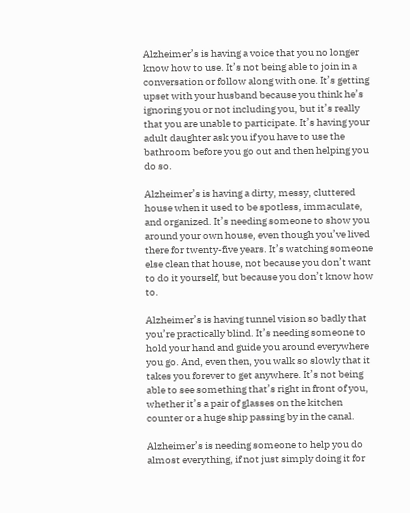Alzheimer’s is having a voice that you no longer know how to use. It’s not being able to join in a conversation or follow along with one. It’s getting upset with your husband because you think he’s ignoring you or not including you, but it’s really that you are unable to participate. It’s having your adult daughter ask you if you have to use the bathroom before you go out and then helping you do so.

Alzheimer’s is having a dirty, messy, cluttered house when it used to be spotless, immaculate, and organized. It’s needing someone to show you around your own house, even though you’ve lived there for twenty-five years. It’s watching someone else clean that house, not because you don’t want to do it yourself, but because you don’t know how to.

Alzheimer’s is having tunnel vision so badly that you’re practically blind. It’s needing someone to hold your hand and guide you around everywhere you go. And, even then, you walk so slowly that it takes you forever to get anywhere. It’s not being able to see something that’s right in front of you, whether it’s a pair of glasses on the kitchen counter or a huge ship passing by in the canal.

Alzheimer’s is needing someone to help you do almost everything, if not just simply doing it for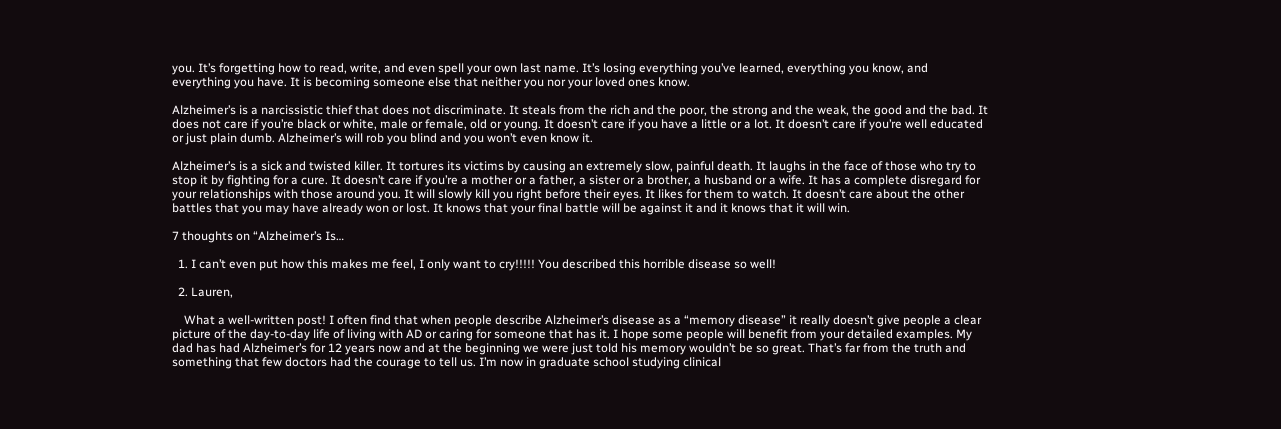you. It’s forgetting how to read, write, and even spell your own last name. It’s losing everything you’ve learned, everything you know, and everything you have. It is becoming someone else that neither you nor your loved ones know.

Alzheimer’s is a narcissistic thief that does not discriminate. It steals from the rich and the poor, the strong and the weak, the good and the bad. It does not care if you’re black or white, male or female, old or young. It doesn’t care if you have a little or a lot. It doesn’t care if you’re well educated or just plain dumb. Alzheimer’s will rob you blind and you won’t even know it.

Alzheimer’s is a sick and twisted killer. It tortures its victims by causing an extremely slow, painful death. It laughs in the face of those who try to stop it by fighting for a cure. It doesn’t care if you’re a mother or a father, a sister or a brother, a husband or a wife. It has a complete disregard for your relationships with those around you. It will slowly kill you right before their eyes. It likes for them to watch. It doesn’t care about the other battles that you may have already won or lost. It knows that your final battle will be against it and it knows that it will win.

7 thoughts on “Alzheimer’s Is…

  1. I can’t even put how this makes me feel, I only want to cry!!!!! You described this horrible disease so well!

  2. Lauren,

    What a well-written post! I often find that when people describe Alzheimer’s disease as a “memory disease” it really doesn’t give people a clear picture of the day-to-day life of living with AD or caring for someone that has it. I hope some people will benefit from your detailed examples. My dad has had Alzheimer’s for 12 years now and at the beginning we were just told his memory wouldn’t be so great. That’s far from the truth and something that few doctors had the courage to tell us. I’m now in graduate school studying clinical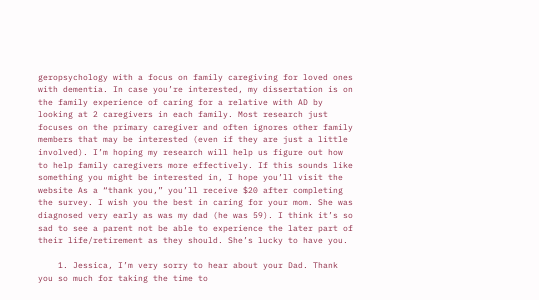geropsychology with a focus on family caregiving for loved ones with dementia. In case you’re interested, my dissertation is on the family experience of caring for a relative with AD by looking at 2 caregivers in each family. Most research just focuses on the primary caregiver and often ignores other family members that may be interested (even if they are just a little involved). I’m hoping my research will help us figure out how to help family caregivers more effectively. If this sounds like something you might be interested in, I hope you’ll visit the website As a “thank you,” you’ll receive $20 after completing the survey. I wish you the best in caring for your mom. She was diagnosed very early as was my dad (he was 59). I think it’s so sad to see a parent not be able to experience the later part of their life/retirement as they should. She’s lucky to have you.

    1. Jessica, I’m very sorry to hear about your Dad. Thank you so much for taking the time to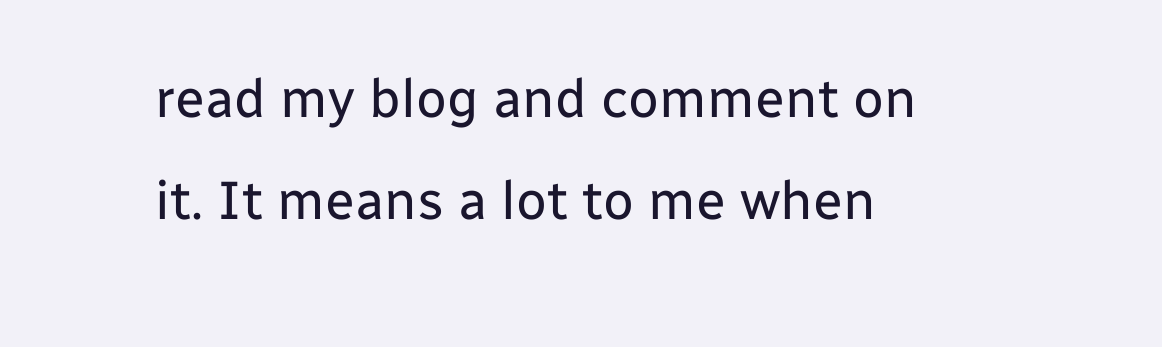read my blog and comment on it. It means a lot to me when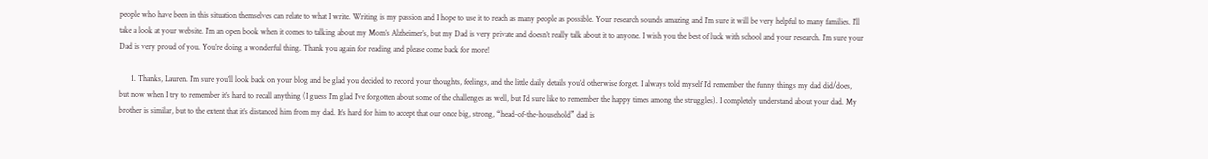people who have been in this situation themselves can relate to what I write. Writing is my passion and I hope to use it to reach as many people as possible. Your research sounds amazing and I’m sure it will be very helpful to many families. I’ll take a look at your website. I’m an open book when it comes to talking about my Mom’s Alzheimer’s, but my Dad is very private and doesn’t really talk about it to anyone. I wish you the best of luck with school and your research. I’m sure your Dad is very proud of you. You’re doing a wonderful thing. Thank you again for reading and please come back for more!

      1. Thanks, Lauren. I’m sure you’ll look back on your blog and be glad you decided to record your thoughts, feelings, and the little daily details you’d otherwise forget. I always told myself I’d remember the funny things my dad did/does, but now when I try to remember it’s hard to recall anything (I guess I’m glad I’ve forgotten about some of the challenges as well, but I’d sure like to remember the happy times among the struggles). I completely understand about your dad. My brother is similar, but to the extent that it’s distanced him from my dad. It’s hard for him to accept that our once big, strong, “head-of-the-household” dad is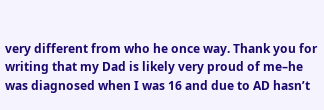very different from who he once way. Thank you for writing that my Dad is likely very proud of me–he was diagnosed when I was 16 and due to AD hasn’t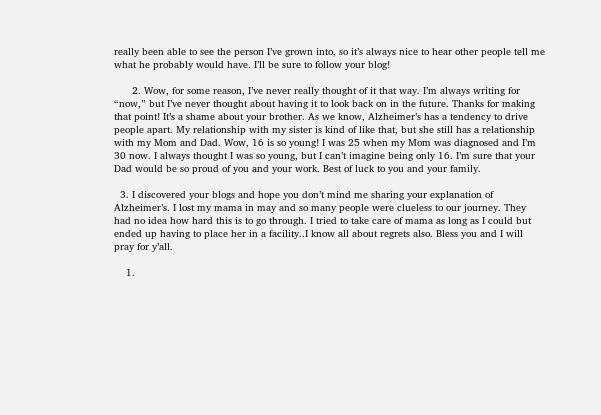really been able to see the person I’ve grown into, so it’s always nice to hear other people tell me what he probably would have. I’ll be sure to follow your blog!

      2. Wow, for some reason, I’ve never really thought of it that way. I’m always writing for “now,” but I’ve never thought about having it to look back on in the future. Thanks for making that point! It’s a shame about your brother. As we know, Alzheimer’s has a tendency to drive people apart. My relationship with my sister is kind of like that, but she still has a relationship with my Mom and Dad. Wow, 16 is so young! I was 25 when my Mom was diagnosed and I’m 30 now. I always thought I was so young, but I can’t imagine being only 16. I’m sure that your Dad would be so proud of you and your work. Best of luck to you and your family.

  3. I discovered your blogs and hope you don’t mind me sharing your explanation of Alzheimer’s. I lost my mama in may and so many people were clueless to our journey. They had no idea how hard this is to go through. I tried to take care of mama as long as I could but ended up having to place her in a facility..I know all about regrets also. Bless you and I will pray for y’all.

    1.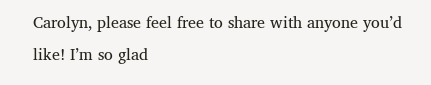Carolyn, please feel free to share with anyone you’d like! I’m so glad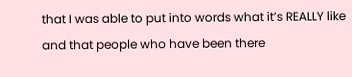that I was able to put into words what it’s REALLY like and that people who have been there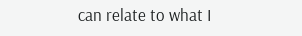can relate to what I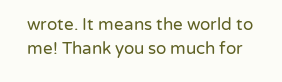wrote. It means the world to me! Thank you so much for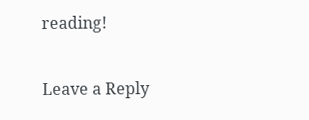reading!

Leave a Reply